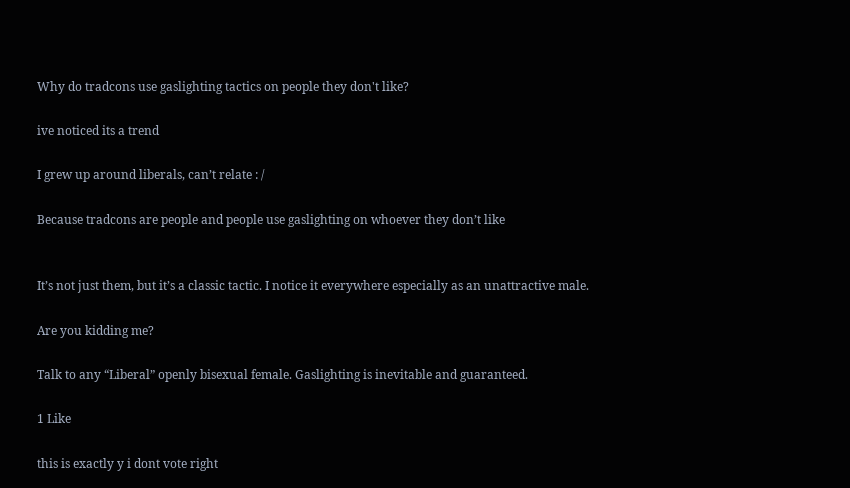Why do tradcons use gaslighting tactics on people they don't like?

ive noticed its a trend

I grew up around liberals, can’t relate : /

Because tradcons are people and people use gaslighting on whoever they don’t like


It’s not just them, but it’s a classic tactic. I notice it everywhere especially as an unattractive male.

Are you kidding me?

Talk to any “Liberal” openly bisexual female. Gaslighting is inevitable and guaranteed.

1 Like

this is exactly y i dont vote right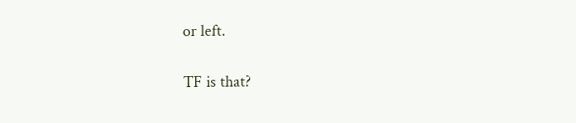or left.

TF is that?